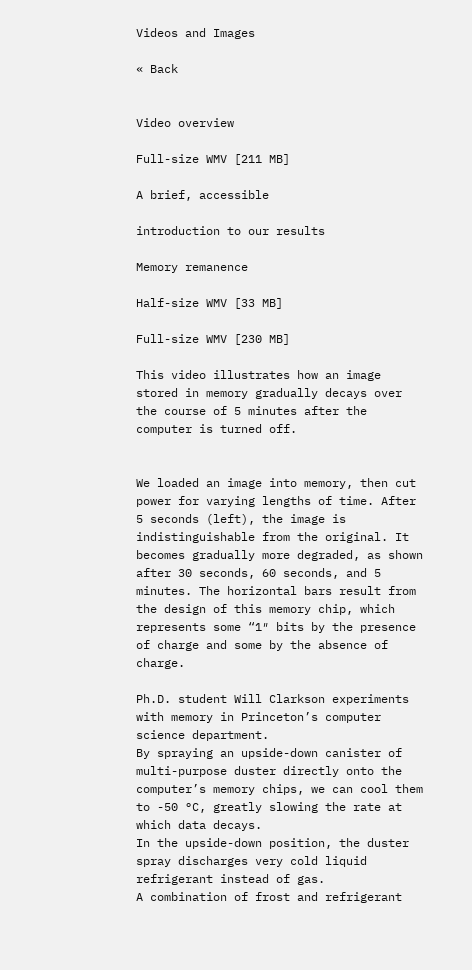Videos and Images

« Back


Video overview

Full-size WMV [211 MB]

A brief, accessible

introduction to our results

Memory remanence

Half-size WMV [33 MB]

Full-size WMV [230 MB]

This video illustrates how an image stored in memory gradually decays over the course of 5 minutes after the computer is turned off.


We loaded an image into memory, then cut power for varying lengths of time. After 5 seconds (left), the image is indistinguishable from the original. It becomes gradually more degraded, as shown after 30 seconds, 60 seconds, and 5 minutes. The horizontal bars result from the design of this memory chip, which represents some “1″ bits by the presence of charge and some by the absence of charge.

Ph.D. student Will Clarkson experiments with memory in Princeton’s computer science department.
By spraying an upside-down canister of multi-purpose duster directly onto the computer’s memory chips, we can cool them to -50 °C, greatly slowing the rate at which data decays.
In the upside-down position, the duster spray discharges very cold liquid refrigerant instead of gas.
A combination of frost and refrigerant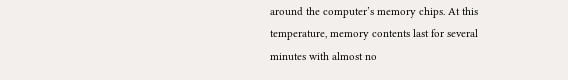around the computer’s memory chips. At this temperature, memory contents last for several minutes with almost no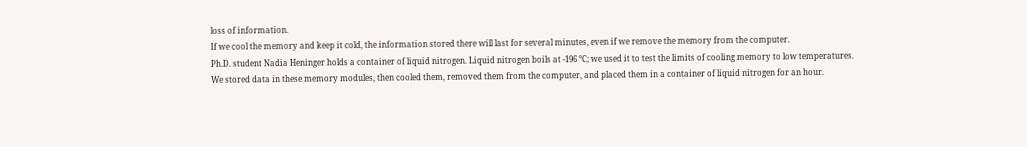loss of information.
If we cool the memory and keep it cold, the information stored there will last for several minutes, even if we remove the memory from the computer.
Ph.D. student Nadia Heninger holds a container of liquid nitrogen. Liquid nitrogen boils at -196 °C; we used it to test the limits of cooling memory to low temperatures.
We stored data in these memory modules, then cooled them, removed them from the computer, and placed them in a container of liquid nitrogen for an hour.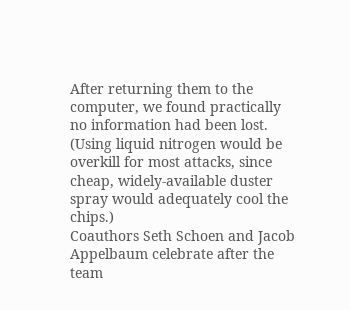After returning them to the computer, we found practically no information had been lost. (Using liquid nitrogen would be overkill for most attacks, since cheap, widely-available duster spray would adequately cool the chips.)
Coauthors Seth Schoen and Jacob Appelbaum celebrate after the team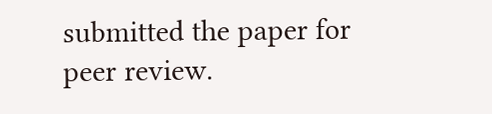submitted the paper for peer review.